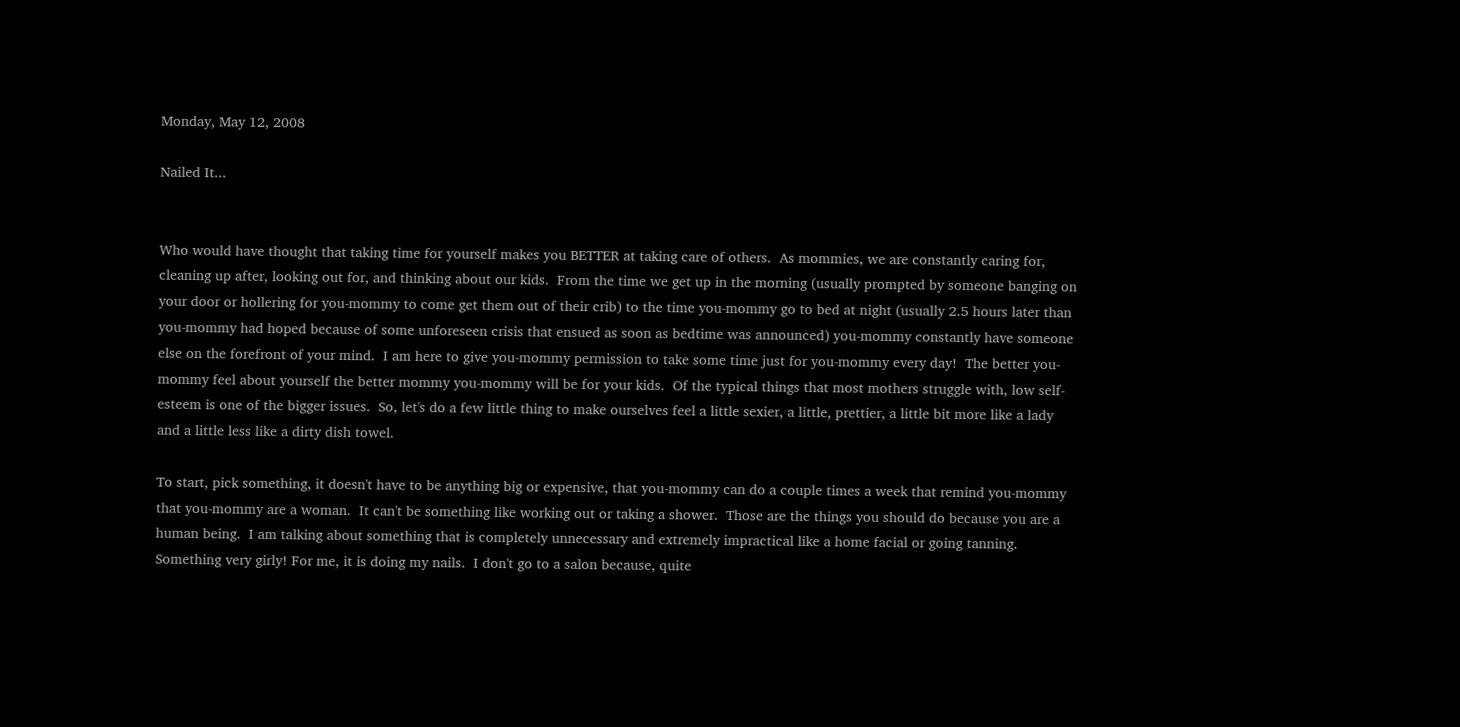Monday, May 12, 2008

Nailed It...


Who would have thought that taking time for yourself makes you BETTER at taking care of others.  As mommies, we are constantly caring for, cleaning up after, looking out for, and thinking about our kids.  From the time we get up in the morning (usually prompted by someone banging on your door or hollering for you-mommy to come get them out of their crib) to the time you-mommy go to bed at night (usually 2.5 hours later than you-mommy had hoped because of some unforeseen crisis that ensued as soon as bedtime was announced) you-mommy constantly have someone else on the forefront of your mind.  I am here to give you-mommy permission to take some time just for you-mommy every day!  The better you-mommy feel about yourself the better mommy you-mommy will be for your kids.  Of the typical things that most mothers struggle with, low self-esteem is one of the bigger issues.  So, let's do a few little thing to make ourselves feel a little sexier, a little, prettier, a little bit more like a lady and a little less like a dirty dish towel.

To start, pick something, it doesn't have to be anything big or expensive, that you-mommy can do a couple times a week that remind you-mommy that you-mommy are a woman.  It can't be something like working out or taking a shower.  Those are the things you should do because you are a human being.  I am talking about something that is completely unnecessary and extremely impractical like a home facial or going tanning. Something very girly! For me, it is doing my nails.  I don't go to a salon because, quite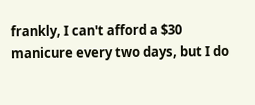frankly, I can't afford a $30 manicure every two days, but I do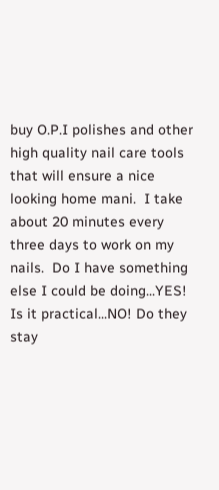buy O.P.I polishes and other high quality nail care tools that will ensure a nice looking home mani.  I take about 20 minutes every three days to work on my nails.  Do I have something else I could be doing...YES! Is it practical...NO! Do they stay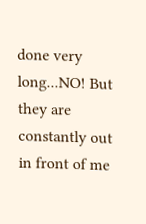done very long...NO! But they are constantly out in front of me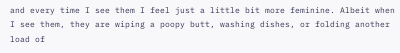and every time I see them I feel just a little bit more feminine. Albeit when I see them, they are wiping a poopy butt, washing dishes, or folding another load of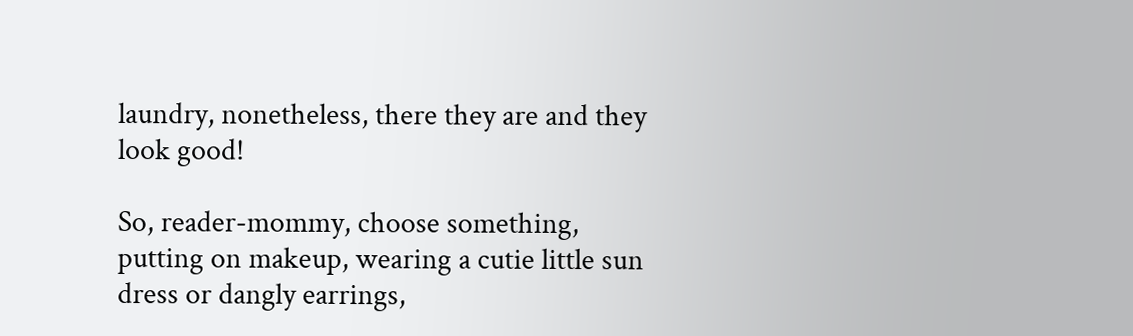laundry, nonetheless, there they are and they look good!

So, reader-mommy, choose something, putting on makeup, wearing a cutie little sun dress or dangly earrings,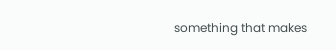something that makes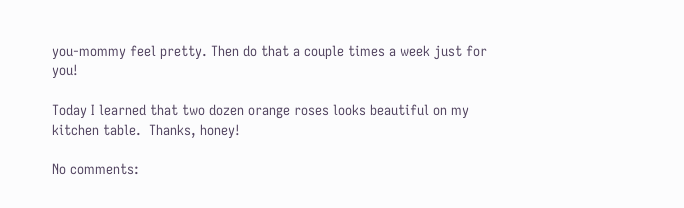you-mommy feel pretty. Then do that a couple times a week just for you!

Today I learned that two dozen orange roses looks beautiful on my kitchen table.  Thanks, honey!

No comments: